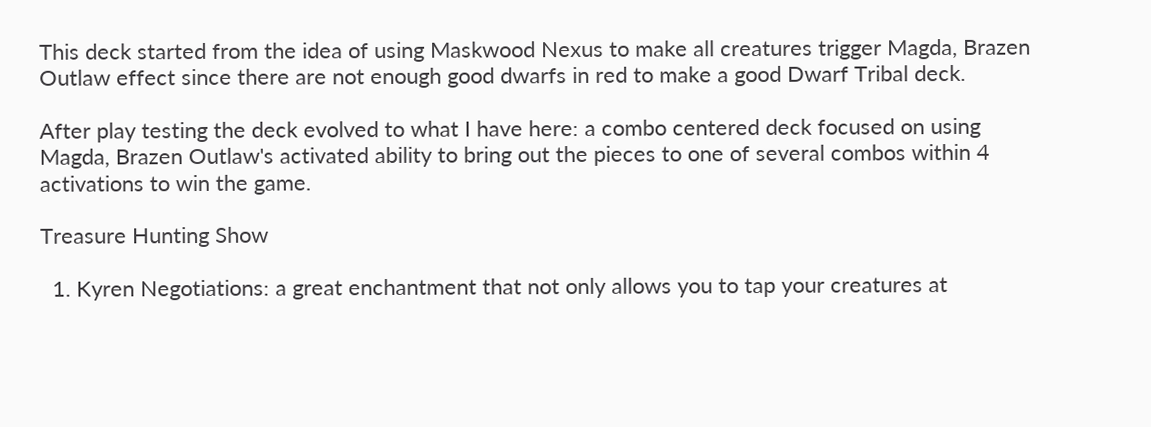This deck started from the idea of using Maskwood Nexus to make all creatures trigger Magda, Brazen Outlaw effect since there are not enough good dwarfs in red to make a good Dwarf Tribal deck.

After play testing the deck evolved to what I have here: a combo centered deck focused on using Magda, Brazen Outlaw's activated ability to bring out the pieces to one of several combos within 4 activations to win the game.

Treasure Hunting Show

  1. Kyren Negotiations: a great enchantment that not only allows you to tap your creatures at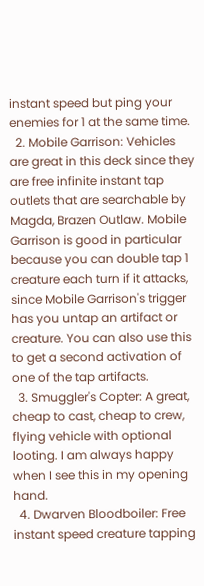instant speed but ping your enemies for 1 at the same time.
  2. Mobile Garrison: Vehicles are great in this deck since they are free infinite instant tap outlets that are searchable by Magda, Brazen Outlaw. Mobile Garrison is good in particular because you can double tap 1 creature each turn if it attacks, since Mobile Garrison's trigger has you untap an artifact or creature. You can also use this to get a second activation of one of the tap artifacts.
  3. Smuggler's Copter: A great, cheap to cast, cheap to crew, flying vehicle with optional looting. I am always happy when I see this in my opening hand.
  4. Dwarven Bloodboiler: Free instant speed creature tapping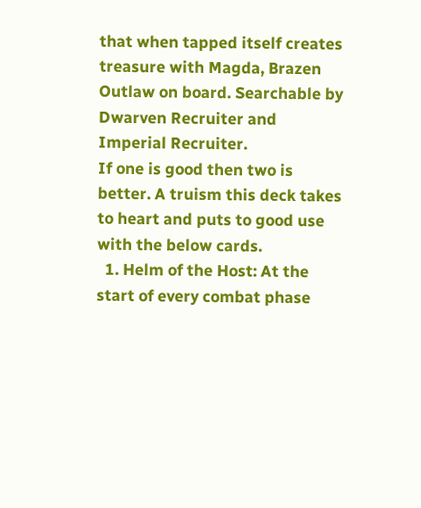that when tapped itself creates treasure with Magda, Brazen Outlaw on board. Searchable by Dwarven Recruiter and Imperial Recruiter.
If one is good then two is better. A truism this deck takes to heart and puts to good use with the below cards.
  1. Helm of the Host: At the start of every combat phase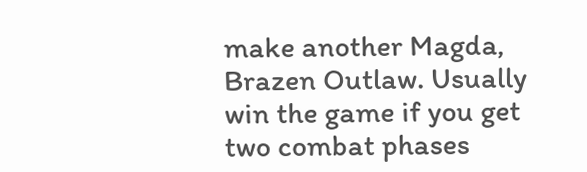make another Magda, Brazen Outlaw. Usually win the game if you get two combat phases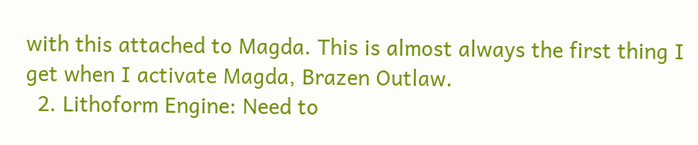with this attached to Magda. This is almost always the first thing I get when I activate Magda, Brazen Outlaw.
  2. Lithoform Engine: Need to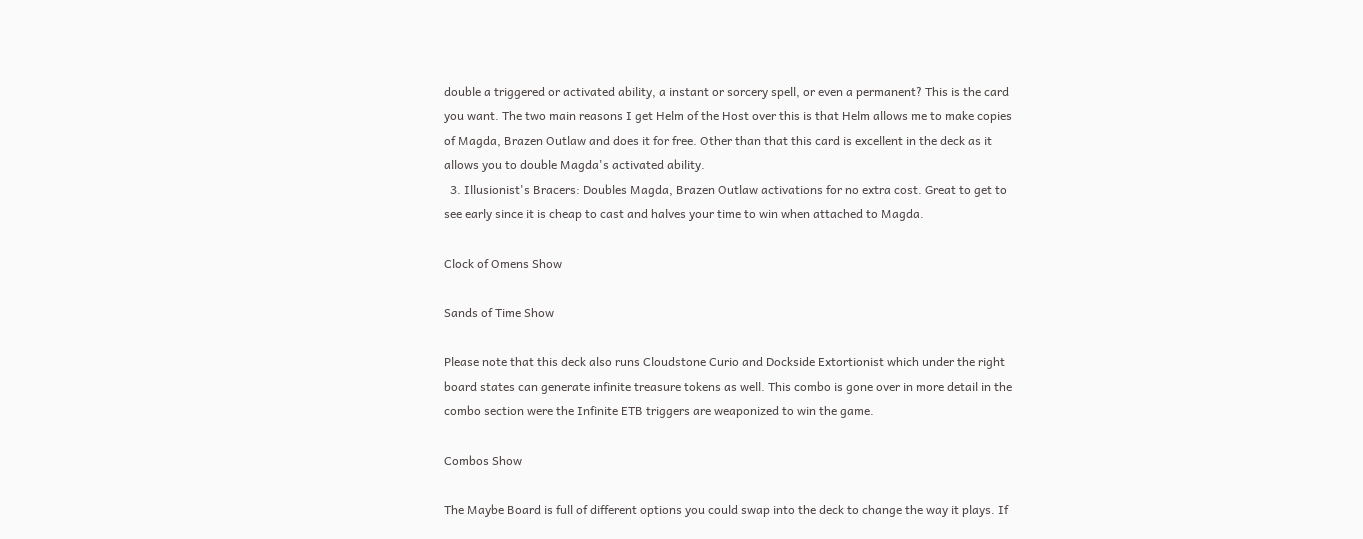double a triggered or activated ability, a instant or sorcery spell, or even a permanent? This is the card you want. The two main reasons I get Helm of the Host over this is that Helm allows me to make copies of Magda, Brazen Outlaw and does it for free. Other than that this card is excellent in the deck as it allows you to double Magda's activated ability.
  3. Illusionist's Bracers: Doubles Magda, Brazen Outlaw activations for no extra cost. Great to get to see early since it is cheap to cast and halves your time to win when attached to Magda.

Clock of Omens Show

Sands of Time Show

Please note that this deck also runs Cloudstone Curio and Dockside Extortionist which under the right board states can generate infinite treasure tokens as well. This combo is gone over in more detail in the combo section were the Infinite ETB triggers are weaponized to win the game.

Combos Show

The Maybe Board is full of different options you could swap into the deck to change the way it plays. If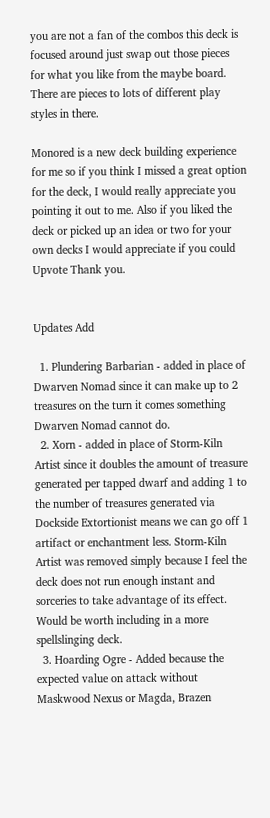you are not a fan of the combos this deck is focused around just swap out those pieces for what you like from the maybe board. There are pieces to lots of different play styles in there.

Monored is a new deck building experience for me so if you think I missed a great option for the deck, I would really appreciate you pointing it out to me. Also if you liked the deck or picked up an idea or two for your own decks I would appreciate if you could Upvote Thank you.


Updates Add

  1. Plundering Barbarian - added in place of Dwarven Nomad since it can make up to 2 treasures on the turn it comes something Dwarven Nomad cannot do.
  2. Xorn - added in place of Storm-Kiln Artist since it doubles the amount of treasure generated per tapped dwarf and adding 1 to the number of treasures generated via Dockside Extortionist means we can go off 1 artifact or enchantment less. Storm-Kiln Artist was removed simply because I feel the deck does not run enough instant and sorceries to take advantage of its effect. Would be worth including in a more spellslinging deck.
  3. Hoarding Ogre - Added because the expected value on attack without Maskwood Nexus or Magda, Brazen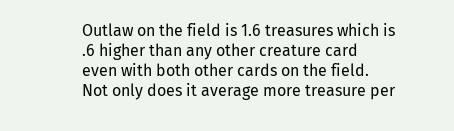Outlaw on the field is 1.6 treasures which is .6 higher than any other creature card even with both other cards on the field. Not only does it average more treasure per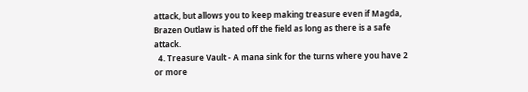attack, but allows you to keep making treasure even if Magda, Brazen Outlaw is hated off the field as long as there is a safe attack.
  4. Treasure Vault - A mana sink for the turns where you have 2 or more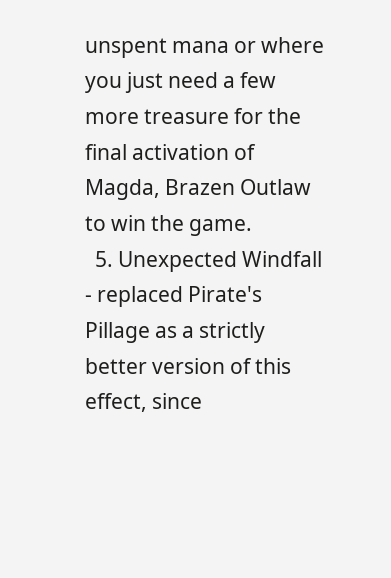unspent mana or where you just need a few more treasure for the final activation of Magda, Brazen Outlaw to win the game.
  5. Unexpected Windfall - replaced Pirate's Pillage as a strictly better version of this effect, since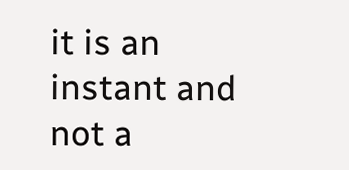it is an instant and not a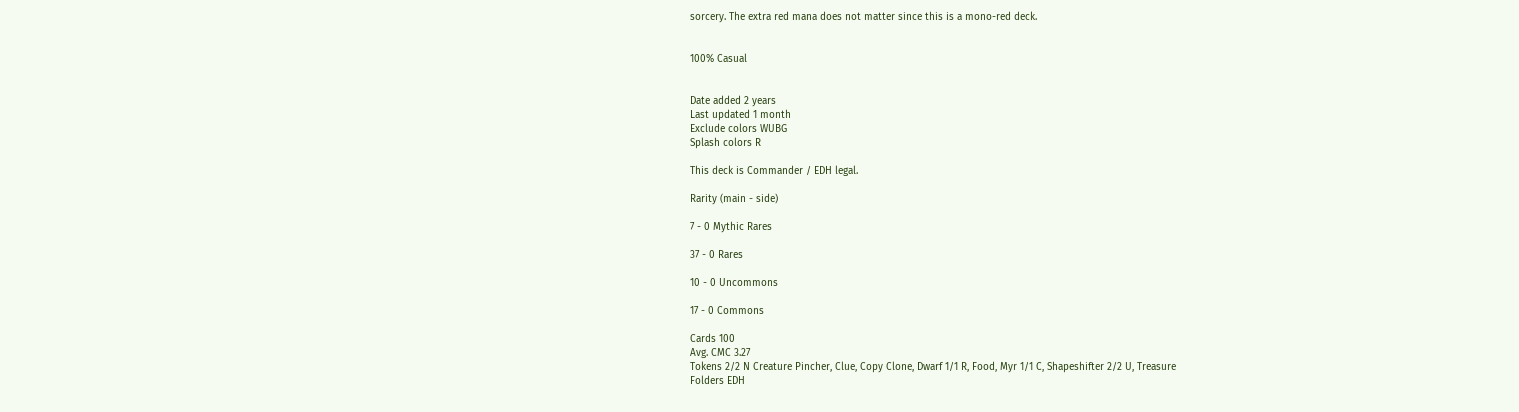sorcery. The extra red mana does not matter since this is a mono-red deck.


100% Casual


Date added 2 years
Last updated 1 month
Exclude colors WUBG
Splash colors R

This deck is Commander / EDH legal.

Rarity (main - side)

7 - 0 Mythic Rares

37 - 0 Rares

10 - 0 Uncommons

17 - 0 Commons

Cards 100
Avg. CMC 3.27
Tokens 2/2 N Creature Pincher, Clue, Copy Clone, Dwarf 1/1 R, Food, Myr 1/1 C, Shapeshifter 2/2 U, Treasure
Folders EDH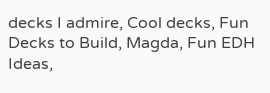decks I admire, Cool decks, Fun Decks to Build, Magda, Fun EDH Ideas,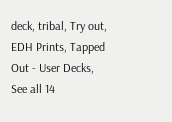deck, tribal, Try out, EDH Prints, Tapped Out - User Decks, See all 14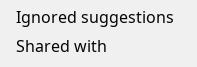Ignored suggestions
Shared with